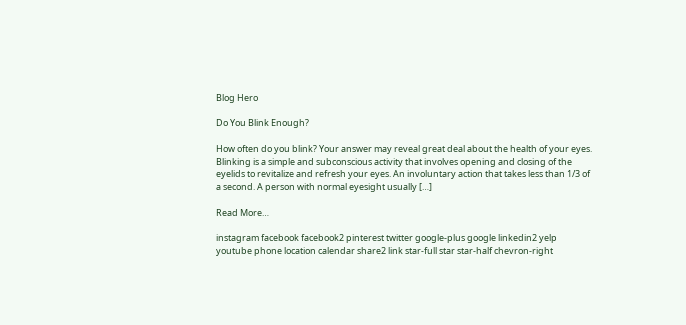Blog Hero

Do You Blink Enough?

How often do you blink? Your answer may reveal great deal about the health of your eyes. Blinking is a simple and subconscious activity that involves opening and closing of the eyelids to revitalize and refresh your eyes. An involuntary action that takes less than 1/3 of a second. A person with normal eyesight usually […]

Read More…

instagram facebook facebook2 pinterest twitter google-plus google linkedin2 yelp youtube phone location calendar share2 link star-full star star-half chevron-right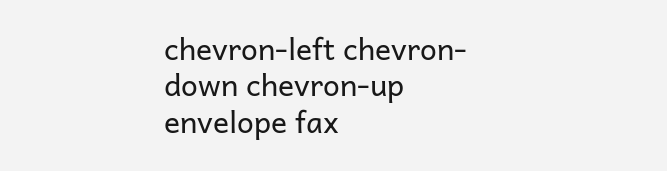chevron-left chevron-down chevron-up envelope fax